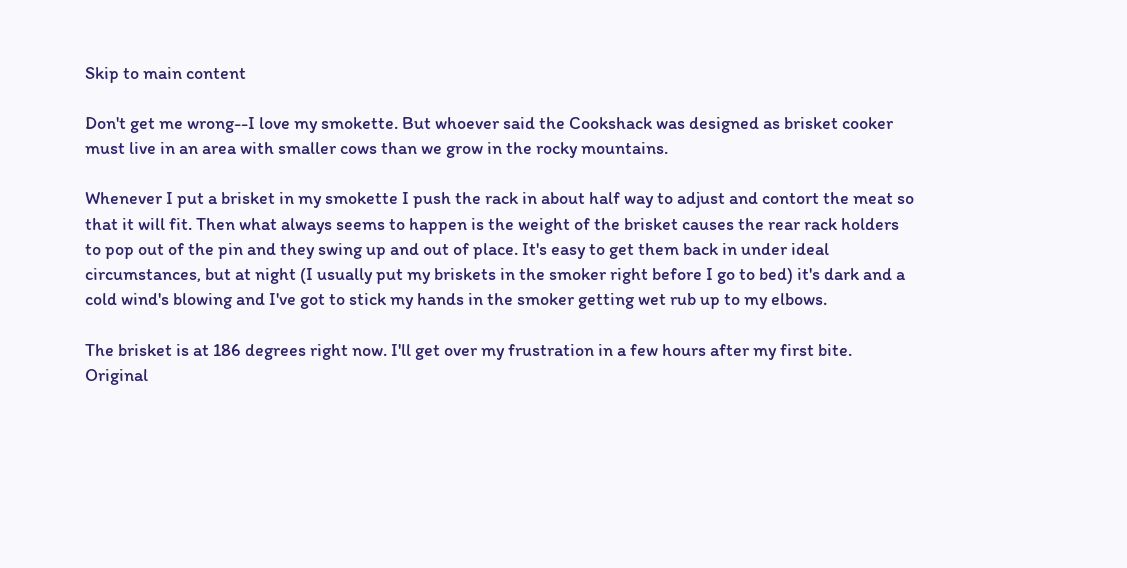Skip to main content

Don't get me wrong--I love my smokette. But whoever said the Cookshack was designed as brisket cooker must live in an area with smaller cows than we grow in the rocky mountains.

Whenever I put a brisket in my smokette I push the rack in about half way to adjust and contort the meat so that it will fit. Then what always seems to happen is the weight of the brisket causes the rear rack holders to pop out of the pin and they swing up and out of place. It's easy to get them back in under ideal circumstances, but at night (I usually put my briskets in the smoker right before I go to bed) it's dark and a cold wind's blowing and I've got to stick my hands in the smoker getting wet rub up to my elbows.

The brisket is at 186 degrees right now. I'll get over my frustration in a few hours after my first bite.
Original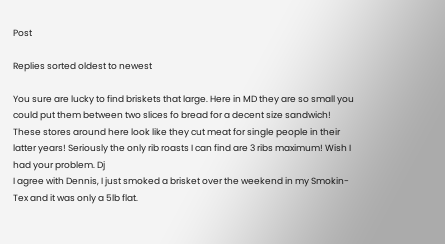Post

Replies sorted oldest to newest

You sure are lucky to find briskets that large. Here in MD they are so small you could put them between two slices fo bread for a decent size sandwich! These stores around here look like they cut meat for single people in their latter years! Seriously the only rib roasts I can find are 3 ribs maximum! Wish I had your problem. Dj
I agree with Dennis, I just smoked a brisket over the weekend in my Smokin-Tex and it was only a 5lb flat.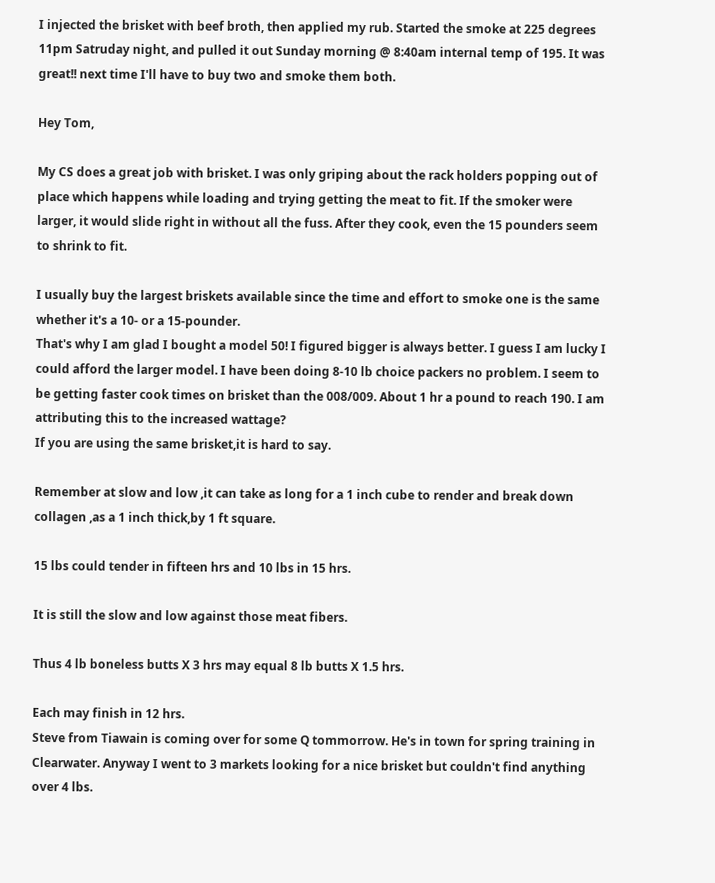I injected the brisket with beef broth, then applied my rub. Started the smoke at 225 degrees 11pm Satruday night, and pulled it out Sunday morning @ 8:40am internal temp of 195. It was great!! next time I'll have to buy two and smoke them both.

Hey Tom,

My CS does a great job with brisket. I was only griping about the rack holders popping out of place which happens while loading and trying getting the meat to fit. If the smoker were larger, it would slide right in without all the fuss. After they cook, even the 15 pounders seem to shrink to fit.

I usually buy the largest briskets available since the time and effort to smoke one is the same whether it's a 10- or a 15-pounder.
That's why I am glad I bought a model 50! I figured bigger is always better. I guess I am lucky I could afford the larger model. I have been doing 8-10 lb choice packers no problem. I seem to be getting faster cook times on brisket than the 008/009. About 1 hr a pound to reach 190. I am attributing this to the increased wattage?
If you are using the same brisket,it is hard to say.

Remember at slow and low ,it can take as long for a 1 inch cube to render and break down collagen ,as a 1 inch thick,by 1 ft square.

15 lbs could tender in fifteen hrs and 10 lbs in 15 hrs.

It is still the slow and low against those meat fibers.

Thus 4 lb boneless butts X 3 hrs may equal 8 lb butts X 1.5 hrs.

Each may finish in 12 hrs.
Steve from Tiawain is coming over for some Q tommorrow. He's in town for spring training in Clearwater. Anyway I went to 3 markets looking for a nice brisket but couldn't find anything over 4 lbs.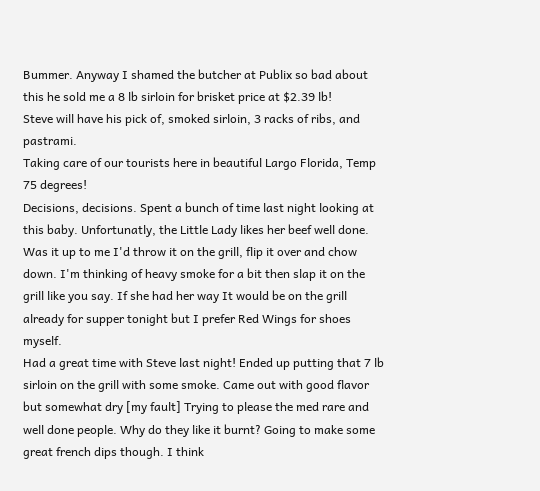Bummer. Anyway I shamed the butcher at Publix so bad about this he sold me a 8 lb sirloin for brisket price at $2.39 lb!
Steve will have his pick of, smoked sirloin, 3 racks of ribs, and pastrami.
Taking care of our tourists here in beautiful Largo Florida, Temp 75 degrees!
Decisions, decisions. Spent a bunch of time last night looking at this baby. Unfortunatly, the Little Lady likes her beef well done. Was it up to me I'd throw it on the grill, flip it over and chow down. I'm thinking of heavy smoke for a bit then slap it on the grill like you say. If she had her way It would be on the grill already for supper tonight but I prefer Red Wings for shoes myself.
Had a great time with Steve last night! Ended up putting that 7 lb sirloin on the grill with some smoke. Came out with good flavor but somewhat dry [my fault] Trying to please the med rare and well done people. Why do they like it burnt? Going to make some great french dips though. I think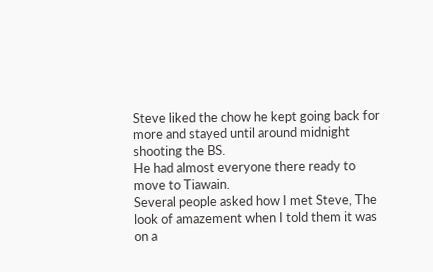Steve liked the chow he kept going back for more and stayed until around midnight shooting the BS.
He had almost everyone there ready to move to Tiawain.
Several people asked how I met Steve, The look of amazement when I told them it was on a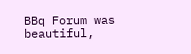BBq Forum was beautiful,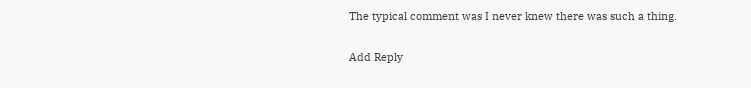The typical comment was I never knew there was such a thing.

Add Reply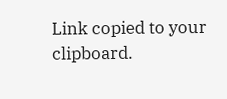Link copied to your clipboard.